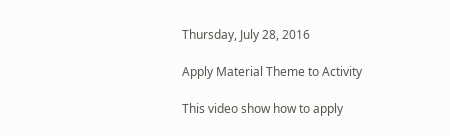Thursday, July 28, 2016

Apply Material Theme to Activity

This video show how to apply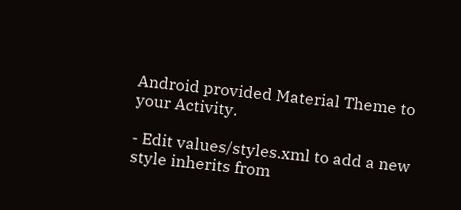Android provided Material Theme to your Activity.

- Edit values/styles.xml to add a new style inherits from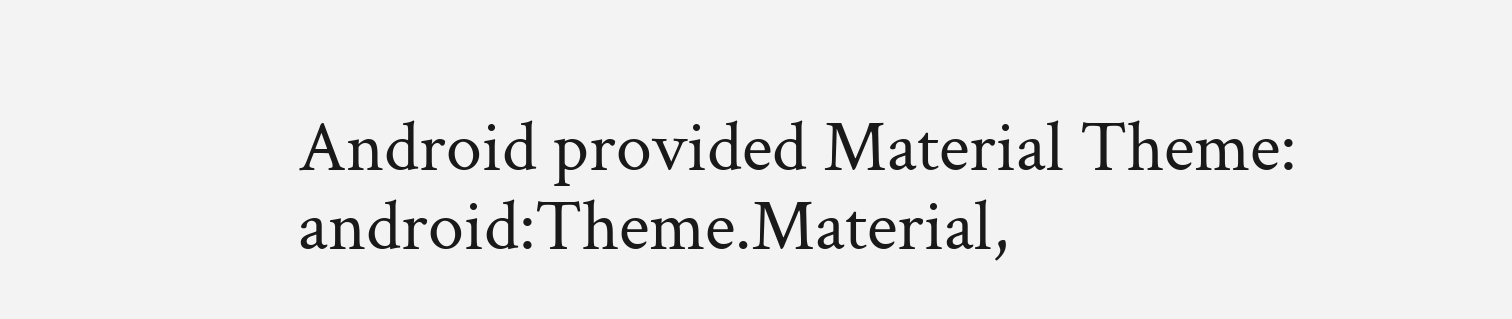Android provided Material Theme: android:Theme.Material,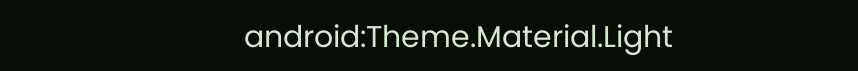android:Theme.Material.Light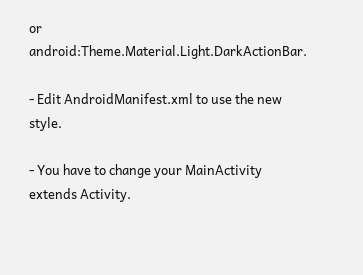or android:Theme.Material.Light.DarkActionBar.

- Edit AndroidManifest.xml to use the new style.

- You have to change your MainActivity extends Activity.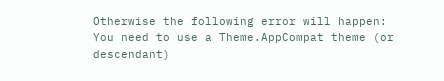Otherwise the following error will happen:
You need to use a Theme.AppCompat theme (or descendant)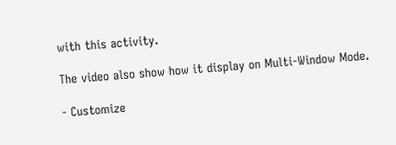with this activity.

The video also show how it display on Multi-Window Mode.

- Customize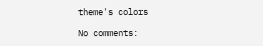theme's colors

No comments: